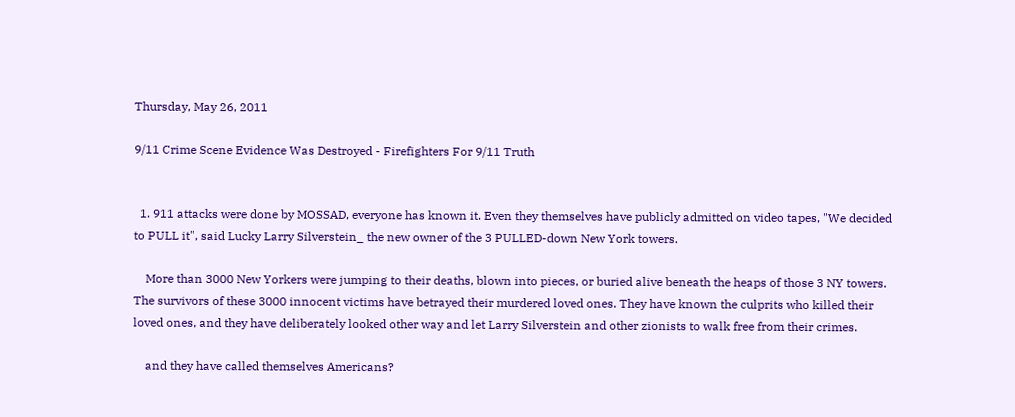Thursday, May 26, 2011

9/11 Crime Scene Evidence Was Destroyed - Firefighters For 9/11 Truth


  1. 911 attacks were done by MOSSAD, everyone has known it. Even they themselves have publicly admitted on video tapes, "We decided to PULL it", said Lucky Larry Silverstein_ the new owner of the 3 PULLED-down New York towers.

    More than 3000 New Yorkers were jumping to their deaths, blown into pieces, or buried alive beneath the heaps of those 3 NY towers. The survivors of these 3000 innocent victims have betrayed their murdered loved ones. They have known the culprits who killed their loved ones, and they have deliberately looked other way and let Larry Silverstein and other zionists to walk free from their crimes.

    and they have called themselves Americans?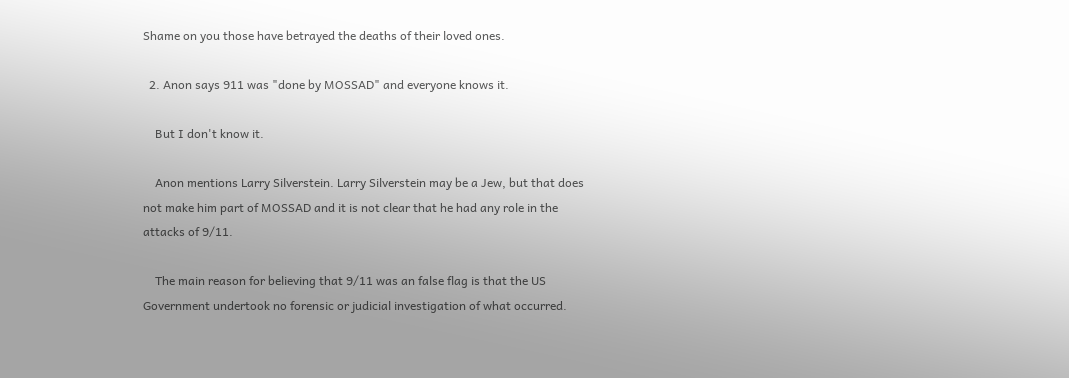Shame on you those have betrayed the deaths of their loved ones.

  2. Anon says 911 was "done by MOSSAD" and everyone knows it.

    But I don't know it.

    Anon mentions Larry Silverstein. Larry Silverstein may be a Jew, but that does not make him part of MOSSAD and it is not clear that he had any role in the attacks of 9/11.

    The main reason for believing that 9/11 was an false flag is that the US Government undertook no forensic or judicial investigation of what occurred.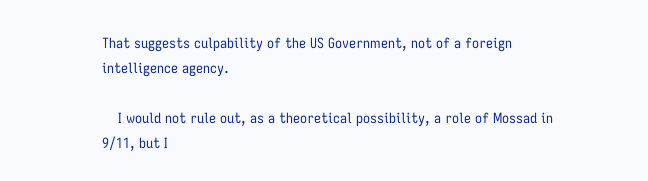That suggests culpability of the US Government, not of a foreign intelligence agency.

    I would not rule out, as a theoretical possibility, a role of Mossad in 9/11, but I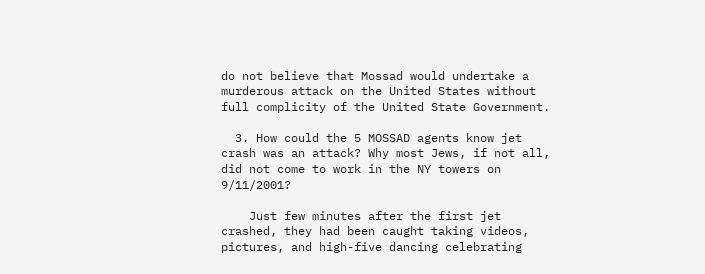do not believe that Mossad would undertake a murderous attack on the United States without full complicity of the United State Government.

  3. How could the 5 MOSSAD agents know jet crash was an attack? Why most Jews, if not all, did not come to work in the NY towers on 9/11/2001?

    Just few minutes after the first jet crashed, they had been caught taking videos, pictures, and high-five dancing celebrating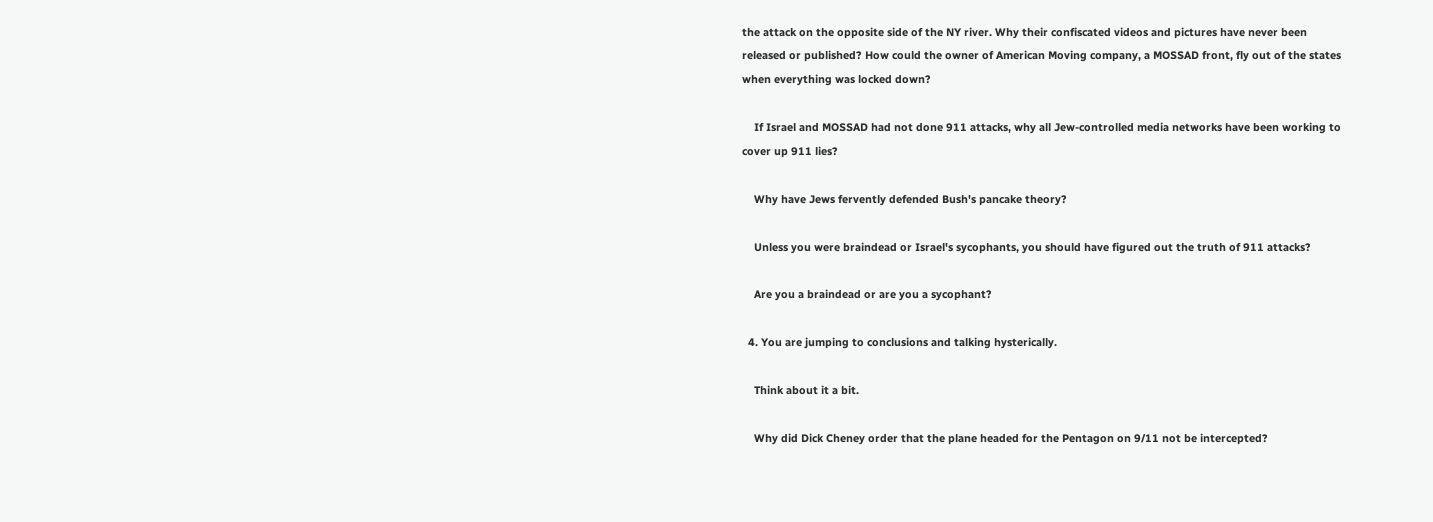the attack on the opposite side of the NY river. Why their confiscated videos and pictures have never been released or published? How could the owner of American Moving company, a MOSSAD front, fly out of the states when everything was locked down?

    If Israel and MOSSAD had not done 911 attacks, why all Jew-controlled media networks have been working to cover up 911 lies?

    Why have Jews fervently defended Bush's pancake theory?

    Unless you were braindead or Israel's sycophants, you should have figured out the truth of 911 attacks?

    Are you a braindead or are you a sycophant?

  4. You are jumping to conclusions and talking hysterically.

    Think about it a bit.

    Why did Dick Cheney order that the plane headed for the Pentagon on 9/11 not be intercepted?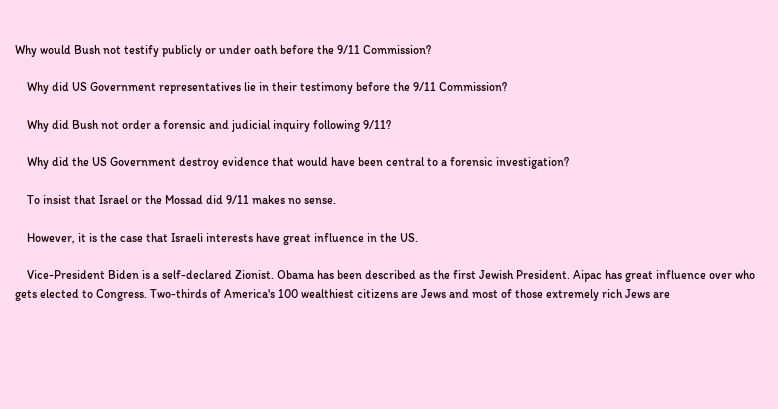Why would Bush not testify publicly or under oath before the 9/11 Commission?

    Why did US Government representatives lie in their testimony before the 9/11 Commission?

    Why did Bush not order a forensic and judicial inquiry following 9/11?

    Why did the US Government destroy evidence that would have been central to a forensic investigation?

    To insist that Israel or the Mossad did 9/11 makes no sense.

    However, it is the case that Israeli interests have great influence in the US.

    Vice-President Biden is a self-declared Zionist. Obama has been described as the first Jewish President. Aipac has great influence over who gets elected to Congress. Two-thirds of America's 100 wealthiest citizens are Jews and most of those extremely rich Jews are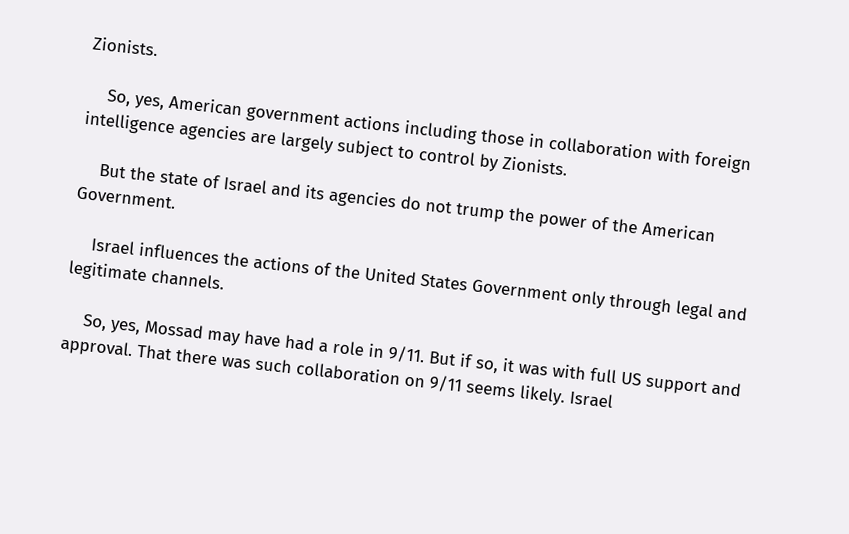Zionists.

    So, yes, American government actions including those in collaboration with foreign intelligence agencies are largely subject to control by Zionists.

    But the state of Israel and its agencies do not trump the power of the American Government.

    Israel influences the actions of the United States Government only through legal and legitimate channels.

    So, yes, Mossad may have had a role in 9/11. But if so, it was with full US support and approval. That there was such collaboration on 9/11 seems likely. Israel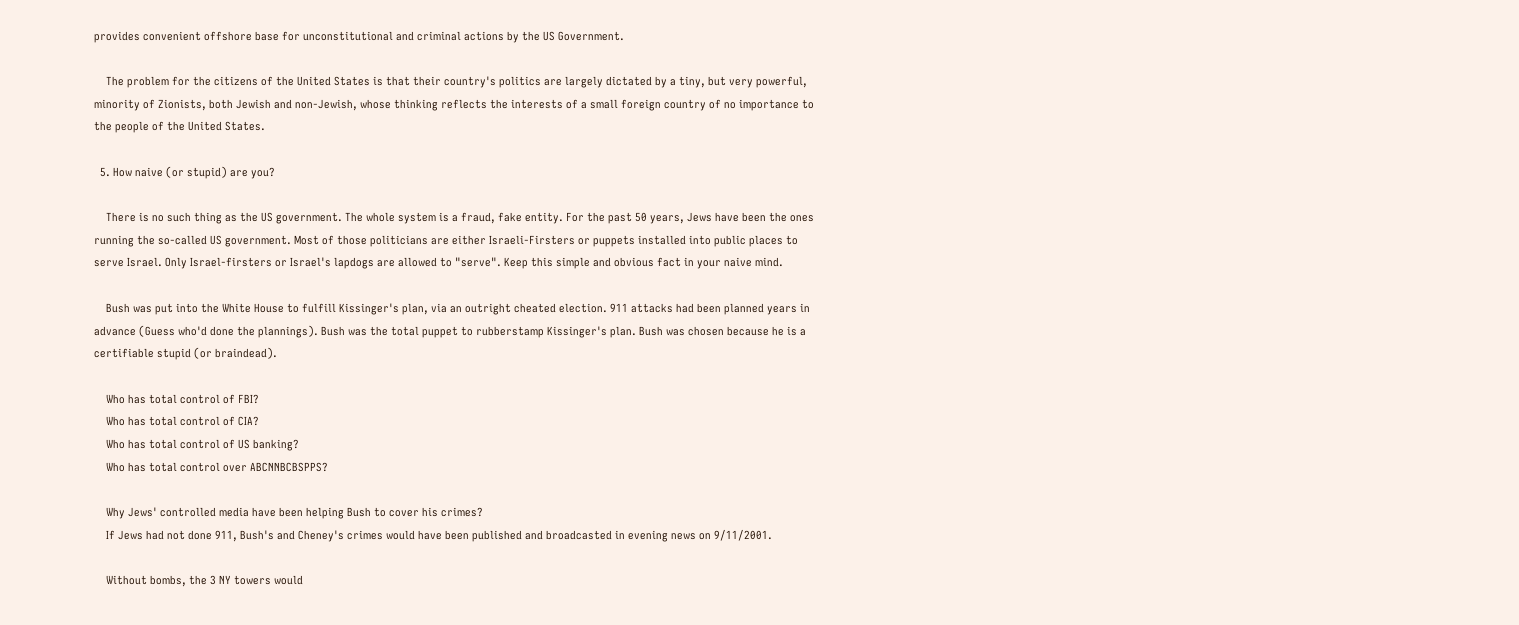provides convenient offshore base for unconstitutional and criminal actions by the US Government.

    The problem for the citizens of the United States is that their country's politics are largely dictated by a tiny, but very powerful, minority of Zionists, both Jewish and non-Jewish, whose thinking reflects the interests of a small foreign country of no importance to the people of the United States.

  5. How naive (or stupid) are you?

    There is no such thing as the US government. The whole system is a fraud, fake entity. For the past 50 years, Jews have been the ones running the so-called US government. Most of those politicians are either Israeli-Firsters or puppets installed into public places to serve Israel. Only Israel-firsters or Israel's lapdogs are allowed to "serve". Keep this simple and obvious fact in your naive mind.

    Bush was put into the White House to fulfill Kissinger's plan, via an outright cheated election. 911 attacks had been planned years in advance (Guess who'd done the plannings). Bush was the total puppet to rubberstamp Kissinger's plan. Bush was chosen because he is a certifiable stupid (or braindead).

    Who has total control of FBI?
    Who has total control of CIA?
    Who has total control of US banking?
    Who has total control over ABCNNBCBSPPS?

    Why Jews' controlled media have been helping Bush to cover his crimes?
    If Jews had not done 911, Bush's and Cheney's crimes would have been published and broadcasted in evening news on 9/11/2001.

    Without bombs, the 3 NY towers would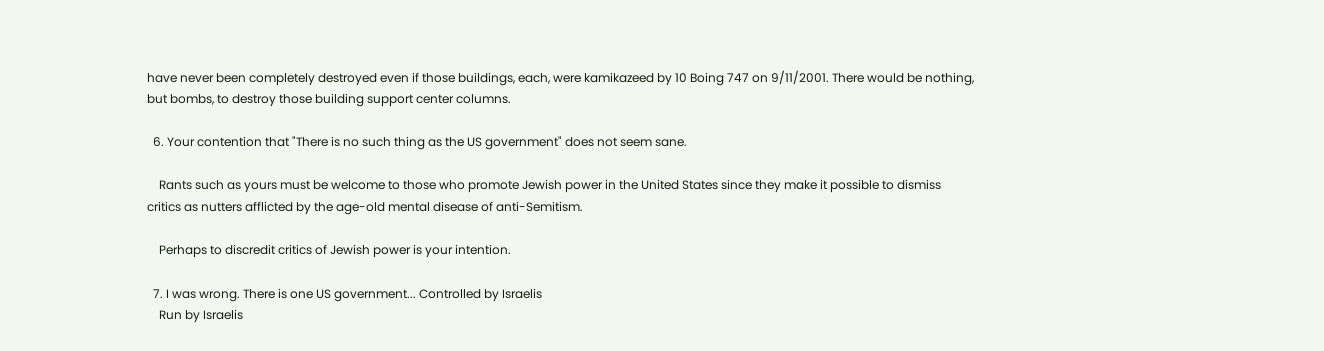have never been completely destroyed even if those buildings, each, were kamikazeed by 10 Boing 747 on 9/11/2001. There would be nothing, but bombs, to destroy those building support center columns.

  6. Your contention that "There is no such thing as the US government" does not seem sane.

    Rants such as yours must be welcome to those who promote Jewish power in the United States since they make it possible to dismiss critics as nutters afflicted by the age-old mental disease of anti-Semitism.

    Perhaps to discredit critics of Jewish power is your intention.

  7. I was wrong. There is one US government... Controlled by Israelis
    Run by Israelis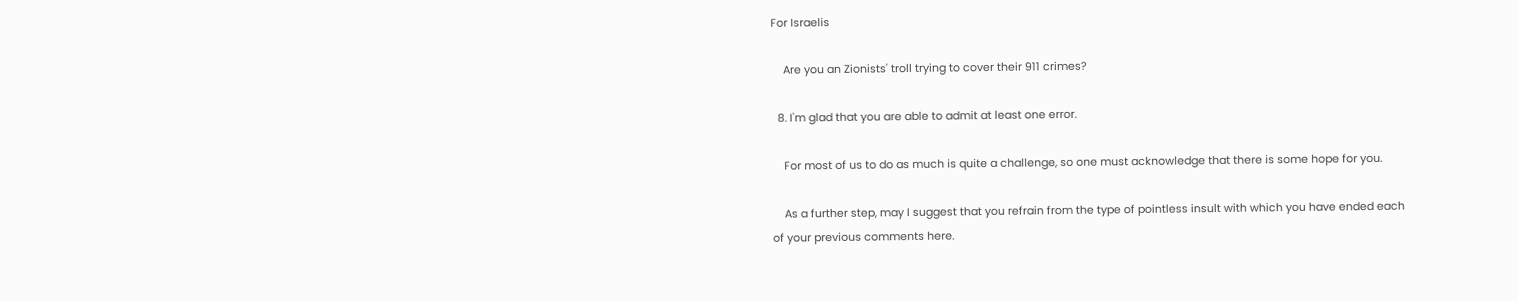For Israelis

    Are you an Zionists' troll trying to cover their 911 crimes?

  8. I'm glad that you are able to admit at least one error.

    For most of us to do as much is quite a challenge, so one must acknowledge that there is some hope for you.

    As a further step, may I suggest that you refrain from the type of pointless insult with which you have ended each of your previous comments here.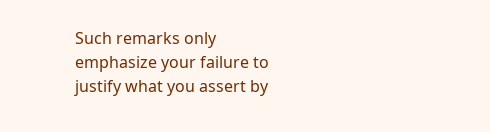Such remarks only emphasize your failure to justify what you assert by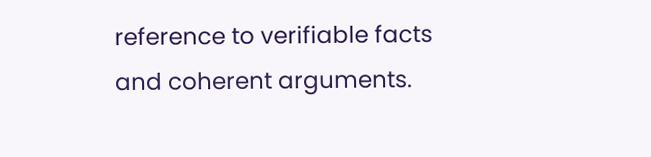reference to verifiable facts and coherent arguments.